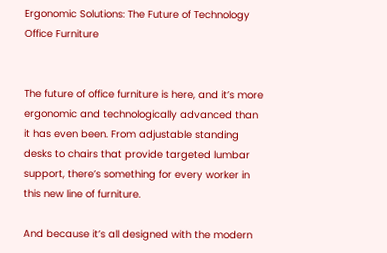Ergonomic Solutions: The Future of Technology Office Furniture


The future of office furniture is here, and it’s more ergonomic and technologically advanced than it has even been. From adjustable standing desks to chairs that provide targeted lumbar support, there’s something for every worker in this new line of furniture.

And because it’s all designed with the modern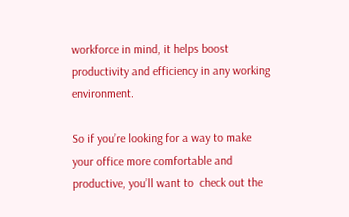workforce in mind, it helps boost productivity and efficiency in any working environment.

So if you’re looking for a way to make your office more comfortable and productive, you’ll want to  check out the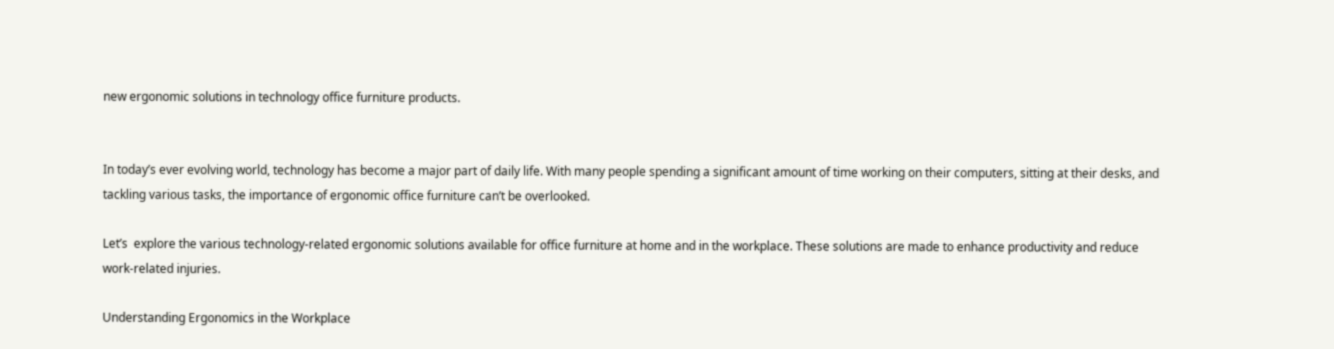new ergonomic solutions in technology office furniture products.


In today’s ever evolving world, technology has become a major part of daily life. With many people spending a significant amount of time working on their computers, sitting at their desks, and tackling various tasks, the importance of ergonomic office furniture can’t be overlooked.

Let’s  explore the various technology-related ergonomic solutions available for office furniture at home and in the workplace. These solutions are made to enhance productivity and reduce work-related injuries.

Understanding Ergonomics in the Workplace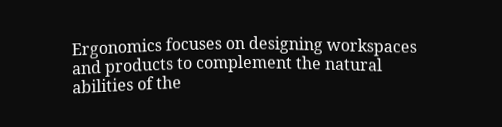Ergonomics focuses on designing workspaces and products to complement the natural abilities of the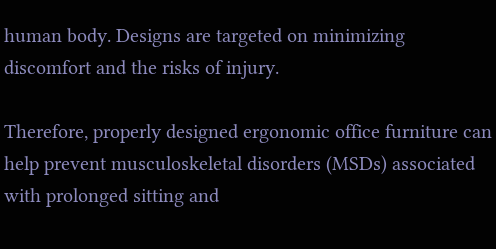human body. Designs are targeted on minimizing discomfort and the risks of injury.

Therefore, properly designed ergonomic office furniture can help prevent musculoskeletal disorders (MSDs) associated with prolonged sitting and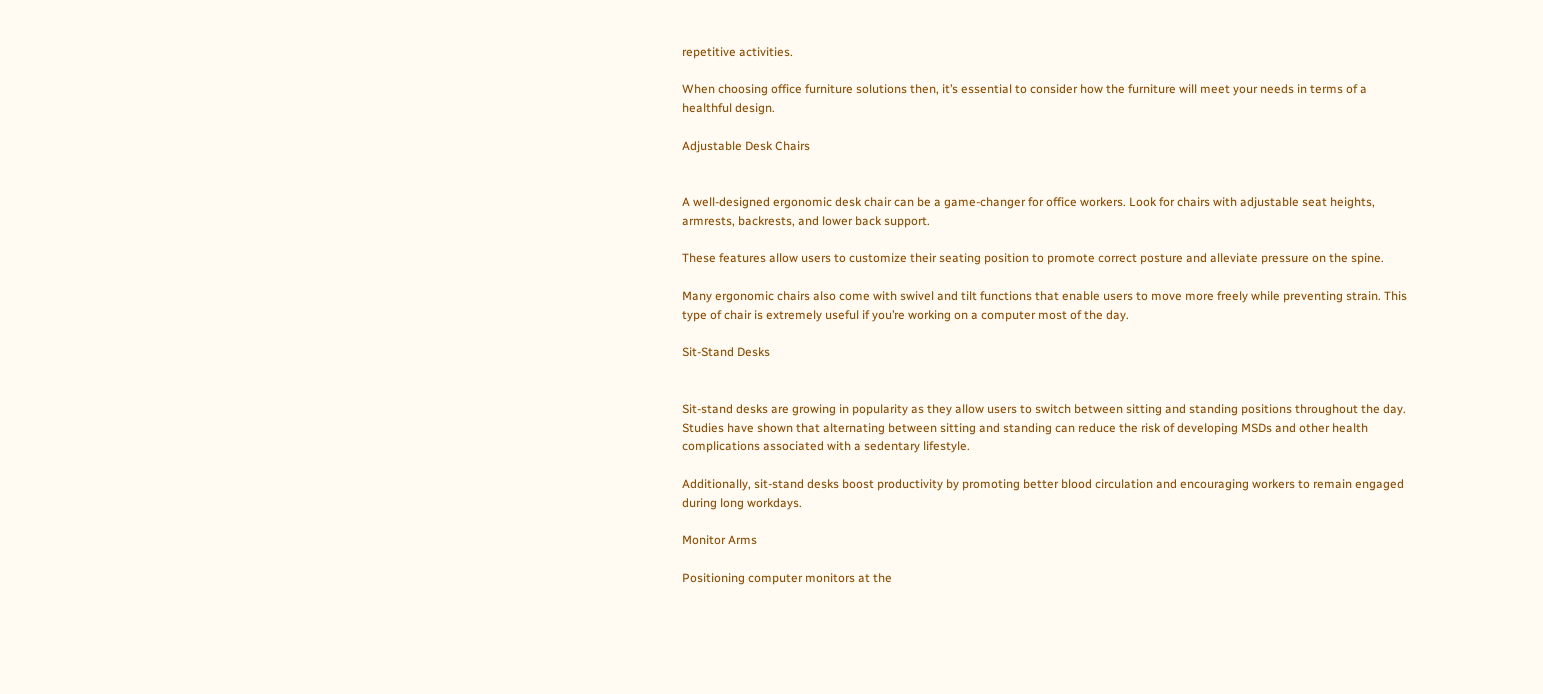repetitive activities.

When choosing office furniture solutions then, it’s essential to consider how the furniture will meet your needs in terms of a healthful design.

Adjustable Desk Chairs


A well-designed ergonomic desk chair can be a game-changer for office workers. Look for chairs with adjustable seat heights, armrests, backrests, and lower back support.

These features allow users to customize their seating position to promote correct posture and alleviate pressure on the spine.

Many ergonomic chairs also come with swivel and tilt functions that enable users to move more freely while preventing strain. This type of chair is extremely useful if you’re working on a computer most of the day.

Sit-Stand Desks


Sit-stand desks are growing in popularity as they allow users to switch between sitting and standing positions throughout the day. Studies have shown that alternating between sitting and standing can reduce the risk of developing MSDs and other health complications associated with a sedentary lifestyle.

Additionally, sit-stand desks boost productivity by promoting better blood circulation and encouraging workers to remain engaged during long workdays.

Monitor Arms

Positioning computer monitors at the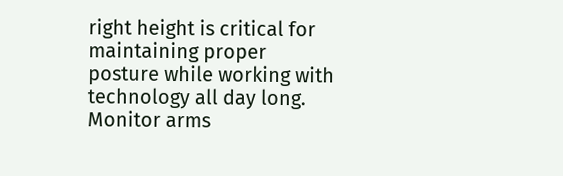right height is critical for maintaining proper posture while working with technology all day long. Monitor arms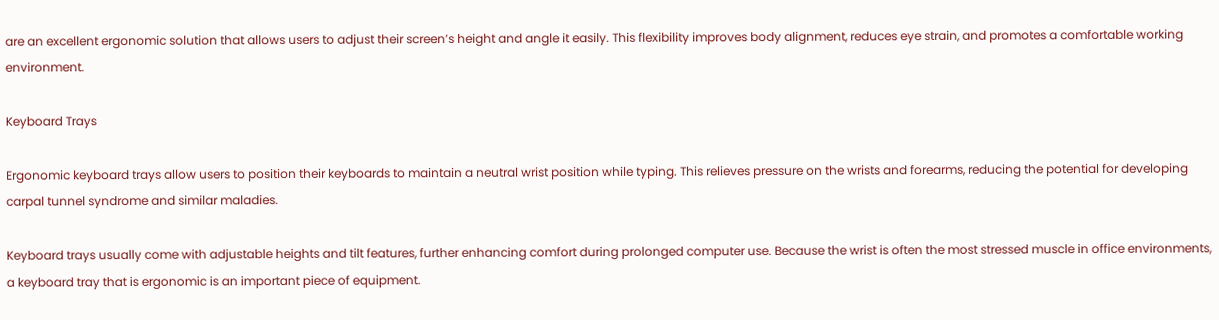are an excellent ergonomic solution that allows users to adjust their screen’s height and angle it easily. This flexibility improves body alignment, reduces eye strain, and promotes a comfortable working environment.

Keyboard Trays

Ergonomic keyboard trays allow users to position their keyboards to maintain a neutral wrist position while typing. This relieves pressure on the wrists and forearms, reducing the potential for developing carpal tunnel syndrome and similar maladies.

Keyboard trays usually come with adjustable heights and tilt features, further enhancing comfort during prolonged computer use. Because the wrist is often the most stressed muscle in office environments, a keyboard tray that is ergonomic is an important piece of equipment.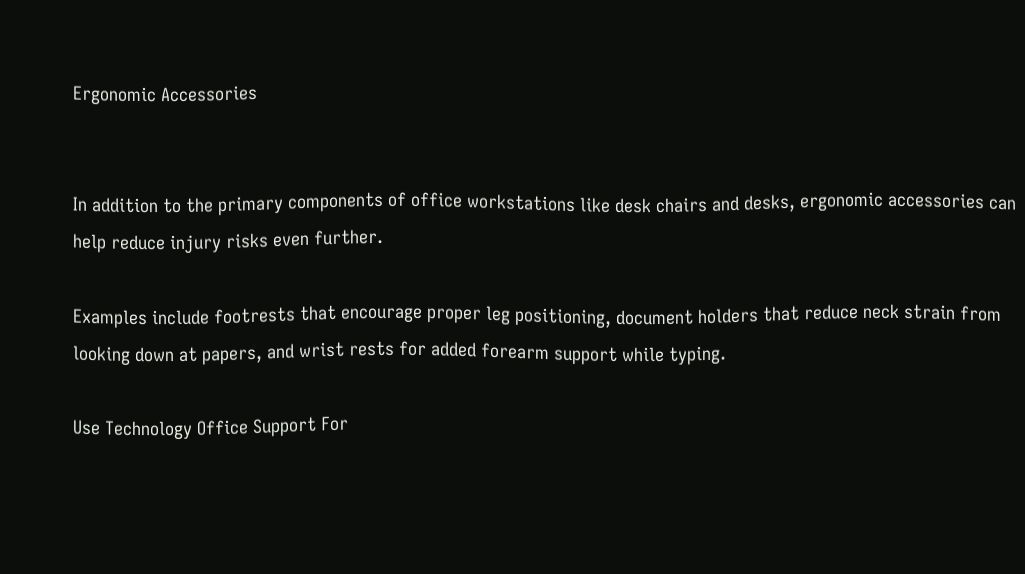Ergonomic Accessories


In addition to the primary components of office workstations like desk chairs and desks, ergonomic accessories can help reduce injury risks even further.

Examples include footrests that encourage proper leg positioning, document holders that reduce neck strain from looking down at papers, and wrist rests for added forearm support while typing.

Use Technology Office Support For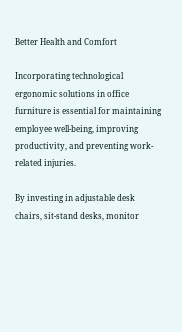Better Health and Comfort

Incorporating technological ergonomic solutions in office furniture is essential for maintaining employee well-being, improving productivity, and preventing work-related injuries.

By investing in adjustable desk chairs, sit-stand desks, monitor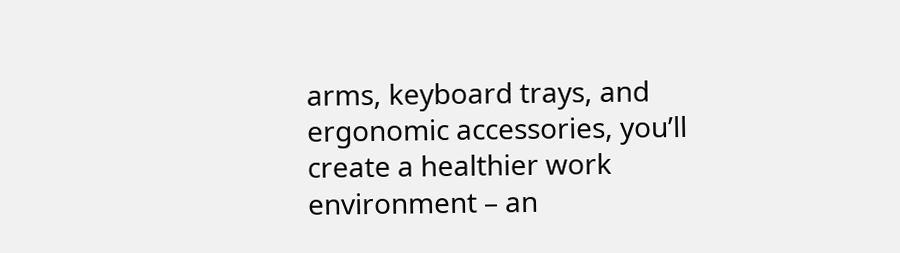arms, keyboard trays, and ergonomic accessories, you’ll create a healthier work environment – an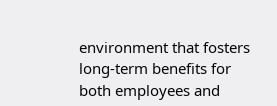environment that fosters long-term benefits for both employees and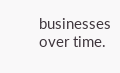businesses over time.